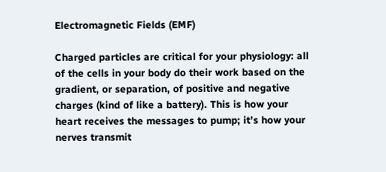Electromagnetic Fields (EMF)

Charged particles are critical for your physiology: all of the cells in your body do their work based on the gradient, or separation, of positive and negative charges (kind of like a battery). This is how your heart receives the messages to pump; it’s how your nerves transmit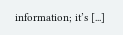information; it’s [...]